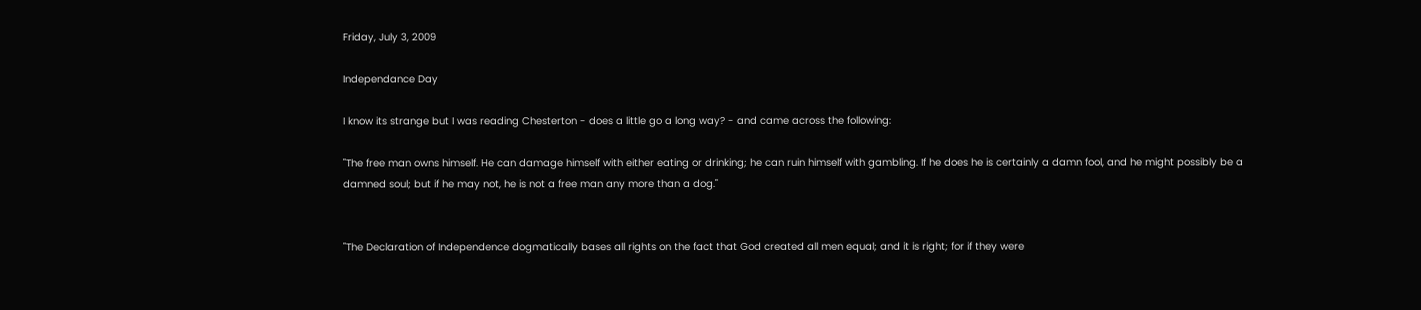Friday, July 3, 2009

Independance Day

I know its strange but I was reading Chesterton - does a little go a long way? - and came across the following:

"The free man owns himself. He can damage himself with either eating or drinking; he can ruin himself with gambling. If he does he is certainly a damn fool, and he might possibly be a damned soul; but if he may not, he is not a free man any more than a dog."


"The Declaration of Independence dogmatically bases all rights on the fact that God created all men equal; and it is right; for if they were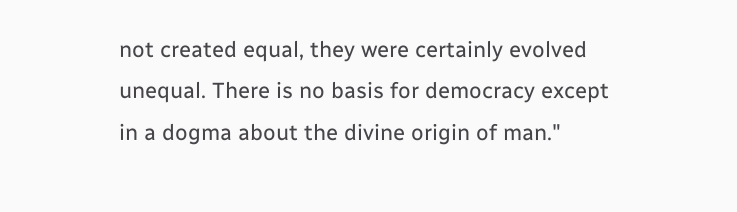not created equal, they were certainly evolved unequal. There is no basis for democracy except in a dogma about the divine origin of man."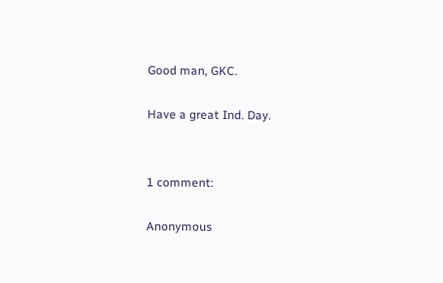Good man, GKC.

Have a great Ind. Day.


1 comment:

Anonymous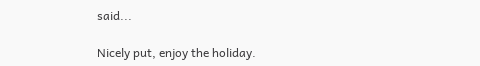said...

Nicely put, enjoy the holiday.